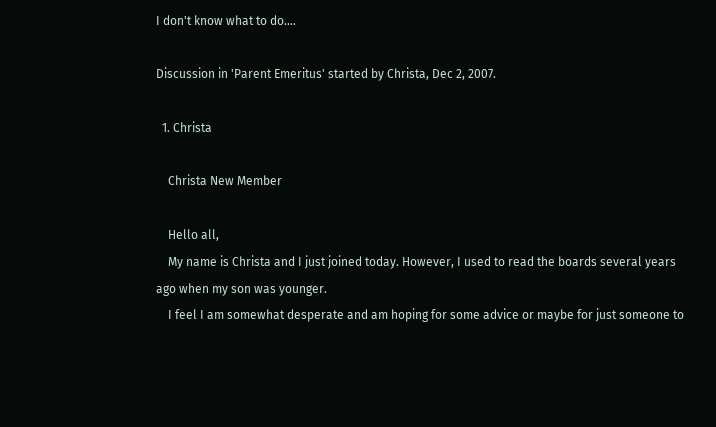I don't know what to do....

Discussion in 'Parent Emeritus' started by Christa, Dec 2, 2007.

  1. Christa

    Christa New Member

    Hello all,
    My name is Christa and I just joined today. However, I used to read the boards several years ago when my son was younger.
    I feel I am somewhat desperate and am hoping for some advice or maybe for just someone to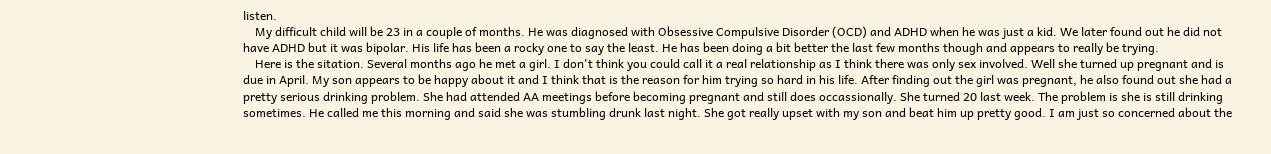listen.
    My difficult child will be 23 in a couple of months. He was diagnosed with Obsessive Compulsive Disorder (OCD) and ADHD when he was just a kid. We later found out he did not have ADHD but it was bipolar. His life has been a rocky one to say the least. He has been doing a bit better the last few months though and appears to really be trying.
    Here is the sitation. Several months ago he met a girl. I don't think you could call it a real relationship as I think there was only sex involved. Well she turned up pregnant and is due in April. My son appears to be happy about it and I think that is the reason for him trying so hard in his life. After finding out the girl was pregnant, he also found out she had a pretty serious drinking problem. She had attended AA meetings before becoming pregnant and still does occassionally. She turned 20 last week. The problem is she is still drinking sometimes. He called me this morning and said she was stumbling drunk last night. She got really upset with my son and beat him up pretty good. I am just so concerned about the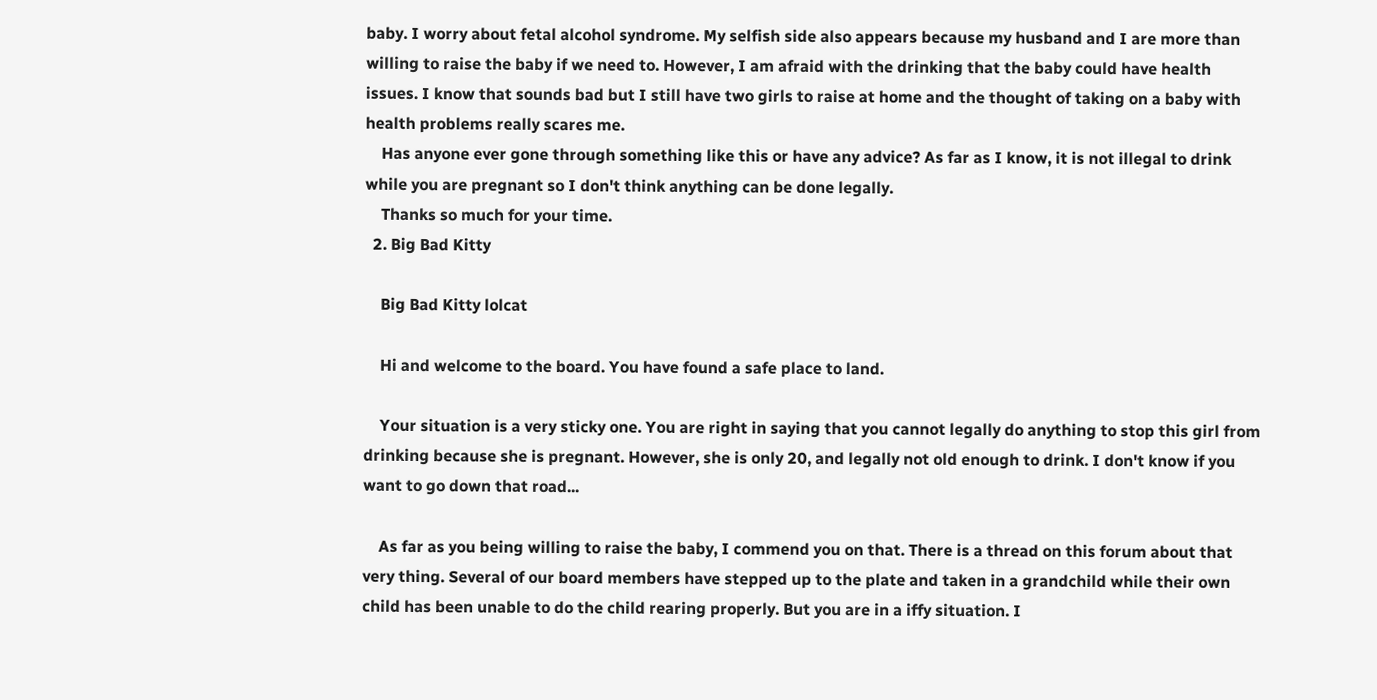baby. I worry about fetal alcohol syndrome. My selfish side also appears because my husband and I are more than willing to raise the baby if we need to. However, I am afraid with the drinking that the baby could have health issues. I know that sounds bad but I still have two girls to raise at home and the thought of taking on a baby with health problems really scares me.
    Has anyone ever gone through something like this or have any advice? As far as I know, it is not illegal to drink while you are pregnant so I don't think anything can be done legally.
    Thanks so much for your time.
  2. Big Bad Kitty

    Big Bad Kitty lolcat

    Hi and welcome to the board. You have found a safe place to land.

    Your situation is a very sticky one. You are right in saying that you cannot legally do anything to stop this girl from drinking because she is pregnant. However, she is only 20, and legally not old enough to drink. I don't know if you want to go down that road...

    As far as you being willing to raise the baby, I commend you on that. There is a thread on this forum about that very thing. Several of our board members have stepped up to the plate and taken in a grandchild while their own child has been unable to do the child rearing properly. But you are in a iffy situation. I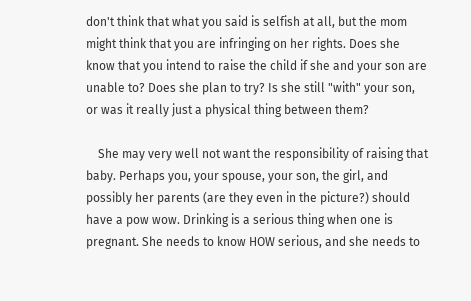don't think that what you said is selfish at all, but the mom might think that you are infringing on her rights. Does she know that you intend to raise the child if she and your son are unable to? Does she plan to try? Is she still "with" your son, or was it really just a physical thing between them?

    She may very well not want the responsibility of raising that baby. Perhaps you, your spouse, your son, the girl, and possibly her parents (are they even in the picture?) should have a pow wow. Drinking is a serious thing when one is pregnant. She needs to know HOW serious, and she needs to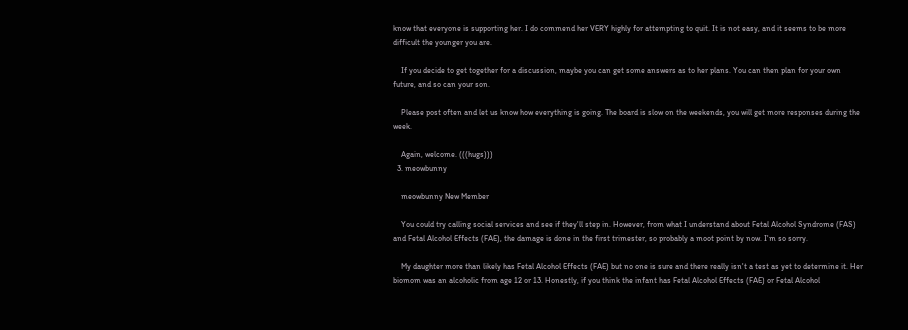know that everyone is supporting her. I do commend her VERY highly for attempting to quit. It is not easy, and it seems to be more difficult the younger you are.

    If you decide to get together for a discussion, maybe you can get some answers as to her plans. You can then plan for your own future, and so can your son.

    Please post often and let us know how everything is going. The board is slow on the weekends, you will get more responses during the week.

    Again, welcome. (((hugs)))
  3. meowbunny

    meowbunny New Member

    You could try calling social services and see if they'll step in. However, from what I understand about Fetal Alcohol Syndrome (FAS) and Fetal Alcohol Effects (FAE), the damage is done in the first trimester, so probably a moot point by now. I'm so sorry.

    My daughter more than likely has Fetal Alcohol Effects (FAE) but no one is sure and there really isn't a test as yet to determine it. Her biomom was an alcoholic from age 12 or 13. Honestly, if you think the infant has Fetal Alcohol Effects (FAE) or Fetal Alcohol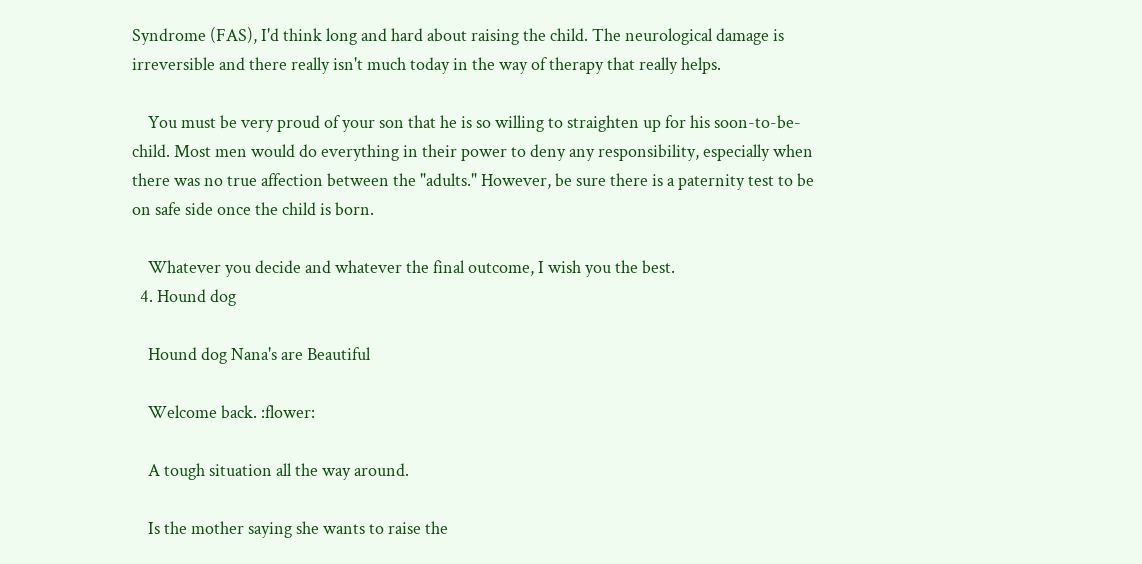Syndrome (FAS), I'd think long and hard about raising the child. The neurological damage is irreversible and there really isn't much today in the way of therapy that really helps.

    You must be very proud of your son that he is so willing to straighten up for his soon-to-be-child. Most men would do everything in their power to deny any responsibility, especially when there was no true affection between the "adults." However, be sure there is a paternity test to be on safe side once the child is born.

    Whatever you decide and whatever the final outcome, I wish you the best.
  4. Hound dog

    Hound dog Nana's are Beautiful

    Welcome back. :flower:

    A tough situation all the way around.

    Is the mother saying she wants to raise the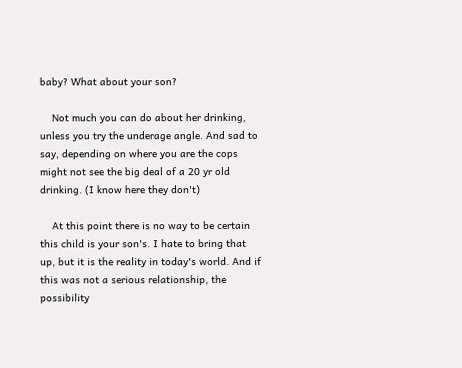baby? What about your son?

    Not much you can do about her drinking, unless you try the underage angle. And sad to say, depending on where you are the cops might not see the big deal of a 20 yr old drinking. (I know here they don't)

    At this point there is no way to be certain this child is your son's. I hate to bring that up, but it is the reality in today's world. And if this was not a serious relationship, the possibility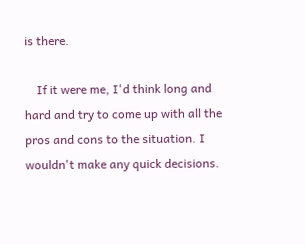is there.

    If it were me, I'd think long and hard and try to come up with all the pros and cons to the situation. I wouldn't make any quick decisions.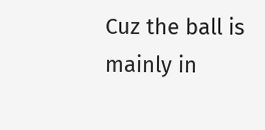Cuz the ball is mainly in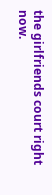the girlfriends court right now.